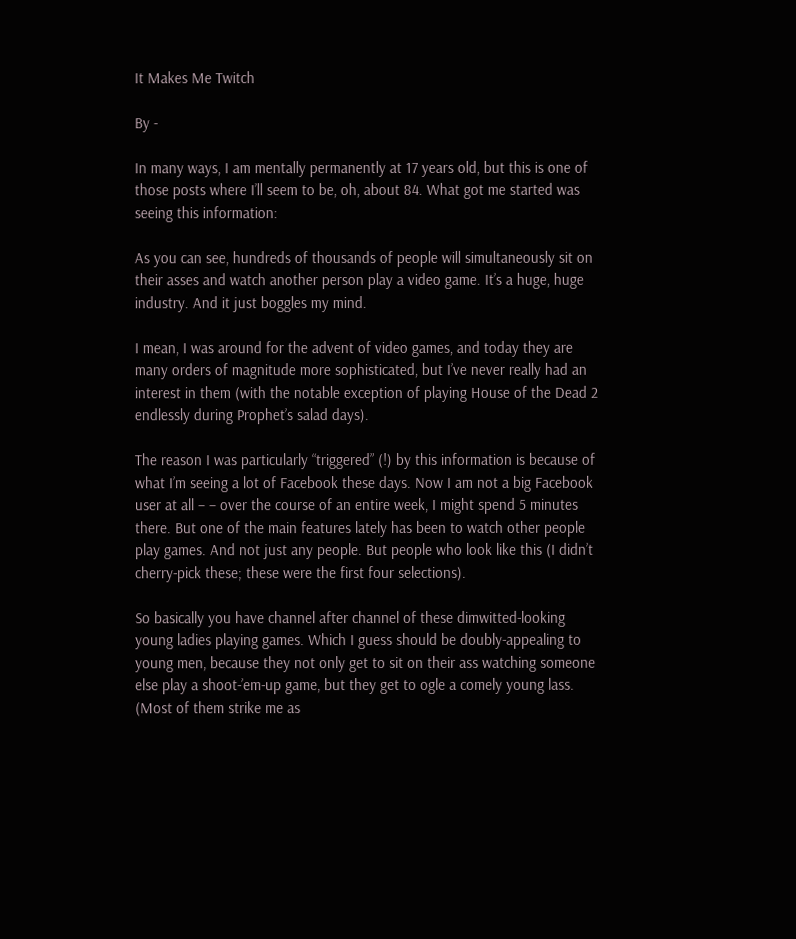It Makes Me Twitch

By -

In many ways, I am mentally permanently at 17 years old, but this is one of those posts where I’ll seem to be, oh, about 84. What got me started was seeing this information:

As you can see, hundreds of thousands of people will simultaneously sit on their asses and watch another person play a video game. It’s a huge, huge industry. And it just boggles my mind.

I mean, I was around for the advent of video games, and today they are many orders of magnitude more sophisticated, but I’ve never really had an interest in them (with the notable exception of playing House of the Dead 2 endlessly during Prophet’s salad days).

The reason I was particularly “triggered” (!) by this information is because of what I’m seeing a lot of Facebook these days. Now I am not a big Facebook user at all – – over the course of an entire week, I might spend 5 minutes there. But one of the main features lately has been to watch other people play games. And not just any people. But people who look like this (I didn’t cherry-pick these; these were the first four selections).

So basically you have channel after channel of these dimwitted-looking young ladies playing games. Which I guess should be doubly-appealing to young men, because they not only get to sit on their ass watching someone else play a shoot-’em-up game, but they get to ogle a comely young lass. (Most of them strike me as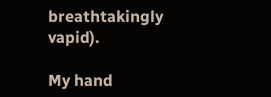breathtakingly vapid).

My hand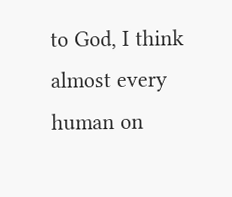to God, I think almost every human on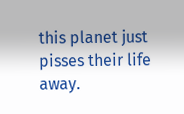this planet just pisses their life away.